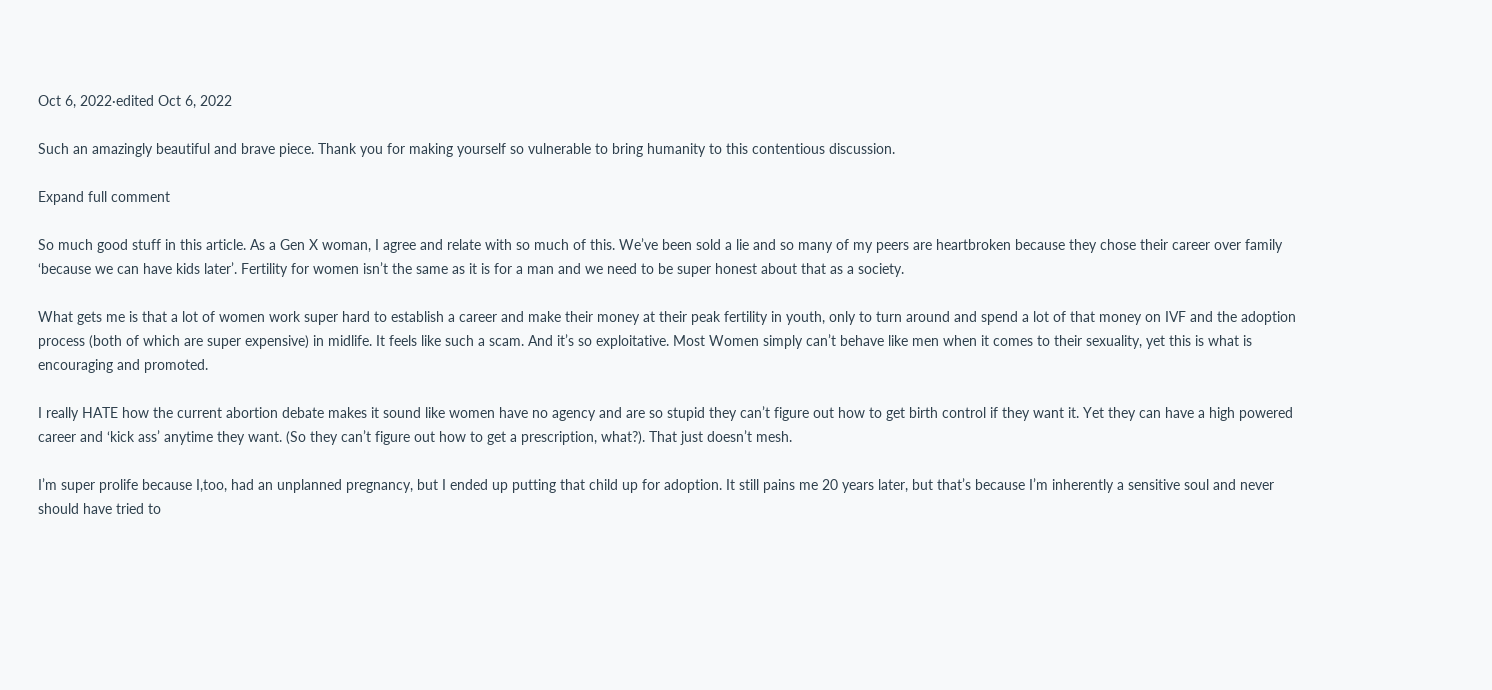Oct 6, 2022·edited Oct 6, 2022

Such an amazingly beautiful and brave piece. Thank you for making yourself so vulnerable to bring humanity to this contentious discussion.

Expand full comment

So much good stuff in this article. As a Gen X woman, I agree and relate with so much of this. We’ve been sold a lie and so many of my peers are heartbroken because they chose their career over family ‘because we can have kids later’. Fertility for women isn’t the same as it is for a man and we need to be super honest about that as a society.

What gets me is that a lot of women work super hard to establish a career and make their money at their peak fertility in youth, only to turn around and spend a lot of that money on IVF and the adoption process (both of which are super expensive) in midlife. It feels like such a scam. And it’s so exploitative. Most Women simply can’t behave like men when it comes to their sexuality, yet this is what is encouraging and promoted.

I really HATE how the current abortion debate makes it sound like women have no agency and are so stupid they can’t figure out how to get birth control if they want it. Yet they can have a high powered career and ‘kick ass’ anytime they want. (So they can’t figure out how to get a prescription, what?). That just doesn’t mesh.

I’m super prolife because I,too, had an unplanned pregnancy, but I ended up putting that child up for adoption. It still pains me 20 years later, but that’s because I’m inherently a sensitive soul and never should have tried to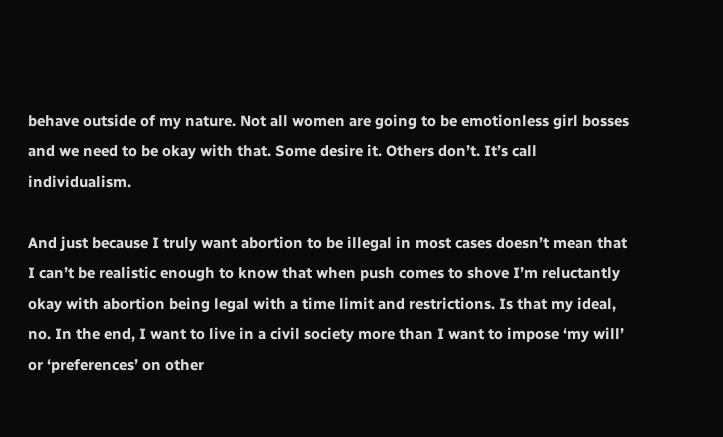behave outside of my nature. Not all women are going to be emotionless girl bosses and we need to be okay with that. Some desire it. Others don’t. It’s call individualism.

And just because I truly want abortion to be illegal in most cases doesn’t mean that I can’t be realistic enough to know that when push comes to shove I’m reluctantly okay with abortion being legal with a time limit and restrictions. Is that my ideal, no. In the end, I want to live in a civil society more than I want to impose ‘my will’ or ‘preferences’ on other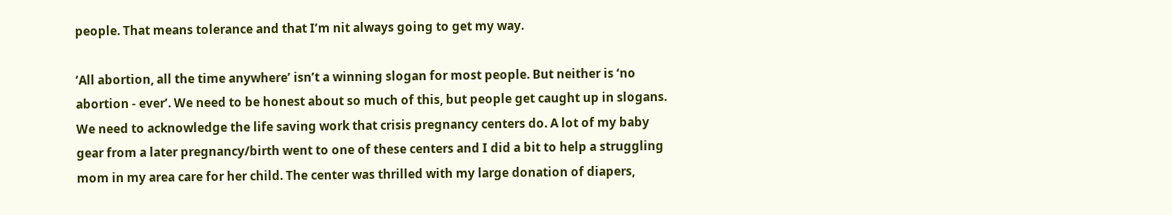people. That means tolerance and that I’m nit always going to get my way.

‘All abortion, all the time anywhere’ isn’t a winning slogan for most people. But neither is ‘no abortion - ever’. We need to be honest about so much of this, but people get caught up in slogans. We need to acknowledge the life saving work that crisis pregnancy centers do. A lot of my baby gear from a later pregnancy/birth went to one of these centers and I did a bit to help a struggling mom in my area care for her child. The center was thrilled with my large donation of diapers,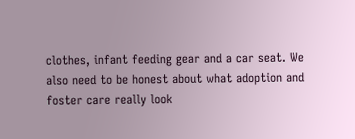clothes, infant feeding gear and a car seat. We also need to be honest about what adoption and foster care really look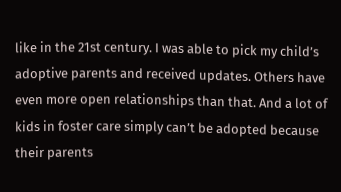like in the 21st century. I was able to pick my child’s adoptive parents and received updates. Others have even more open relationships than that. And a lot of kids in foster care simply can’t be adopted because their parents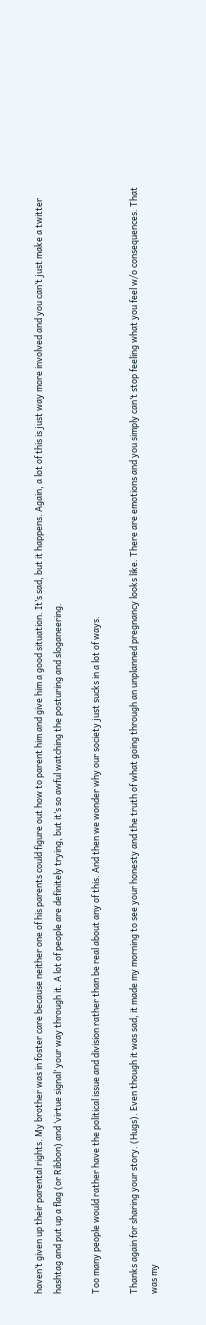haven’t given up their parental rights. My brother was in foster care because neither one of his parents could figure out how to parent him and give him a good situation. It’s sad, but it happens. Again, a lot of this is just way more involved and you can’t just make a twitter hashtag and put up a flag (or Ribbon) and ‘virtue signal’ your way through it. A lot of people are definitely trying, but it’s so awful watching the posturing and sloganeering.

Too many people would rather have the political issue and division rather than be real about any of this. And then we wonder why our society just sucks in a lot of ways.

Thanks again for sharing your story. (Hugs). Even though it was sad, it made my morning to see your honesty and the truth of what going through an unplanned pregnancy looks like. There are emotions and you simply can’t stop feeling what you feel w/o consequences. That was my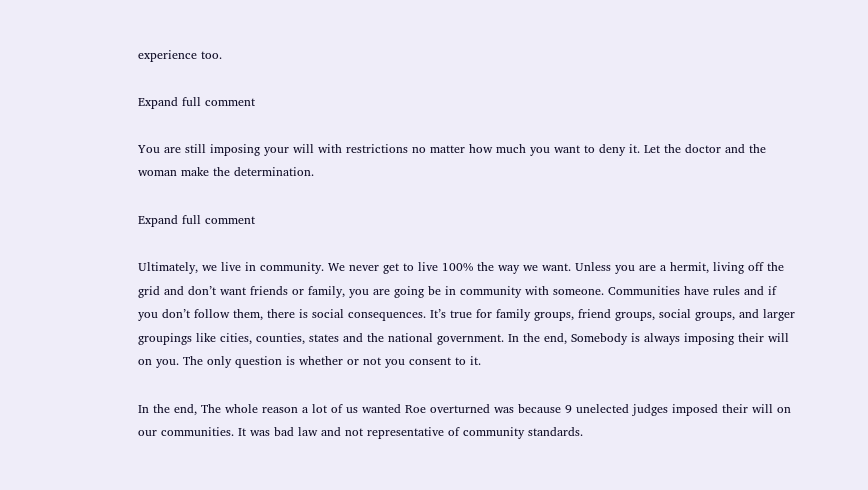experience too.

Expand full comment

You are still imposing your will with restrictions no matter how much you want to deny it. Let the doctor and the woman make the determination.

Expand full comment

Ultimately, we live in community. We never get to live 100% the way we want. Unless you are a hermit, living off the grid and don’t want friends or family, you are going be in community with someone. Communities have rules and if you don’t follow them, there is social consequences. It’s true for family groups, friend groups, social groups, and larger groupings like cities, counties, states and the national government. In the end, Somebody is always imposing their will on you. The only question is whether or not you consent to it.

In the end, The whole reason a lot of us wanted Roe overturned was because 9 unelected judges imposed their will on our communities. It was bad law and not representative of community standards.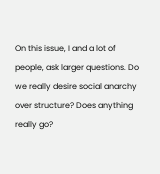On this issue, I and a lot of people, ask larger questions. Do we really desire social anarchy over structure? Does anything really go?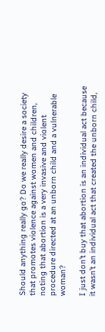Should anything really go? Do we really desire a society that promotes violence against women and children, noting that abortion is a very invasive and violent procedure directed at an unborn child and a vulnerable woman?

I just don’t buy that abortion is an individual act because it wasn’t an individual act that created the unborn child,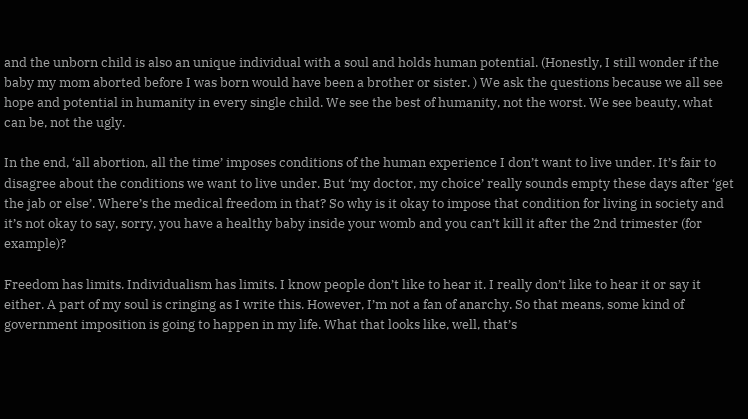and the unborn child is also an unique individual with a soul and holds human potential. (Honestly, I still wonder if the baby my mom aborted before I was born would have been a brother or sister. ) We ask the questions because we all see hope and potential in humanity in every single child. We see the best of humanity, not the worst. We see beauty, what can be, not the ugly.

In the end, ‘all abortion, all the time’ imposes conditions of the human experience I don’t want to live under. It’s fair to disagree about the conditions we want to live under. But ‘my doctor, my choice’ really sounds empty these days after ‘get the jab or else’. Where’s the medical freedom in that? So why is it okay to impose that condition for living in society and it’s not okay to say, sorry, you have a healthy baby inside your womb and you can’t kill it after the 2nd trimester (for example)?

Freedom has limits. Individualism has limits. I know people don’t like to hear it. I really don’t like to hear it or say it either. A part of my soul is cringing as I write this. However, I’m not a fan of anarchy. So that means, some kind of government imposition is going to happen in my life. What that looks like, well, that’s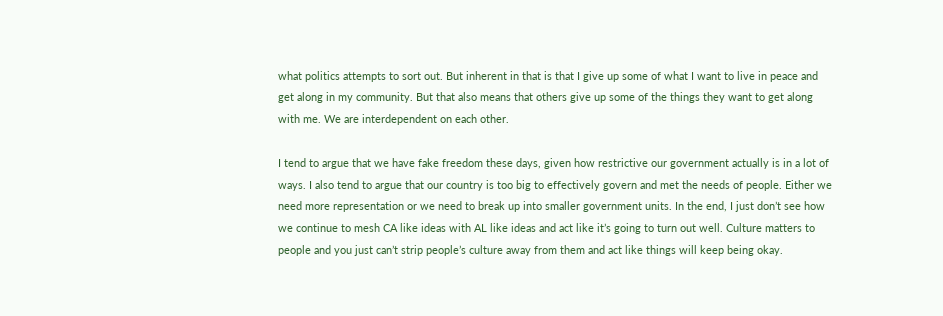what politics attempts to sort out. But inherent in that is that I give up some of what I want to live in peace and get along in my community. But that also means that others give up some of the things they want to get along with me. We are interdependent on each other.

I tend to argue that we have fake freedom these days, given how restrictive our government actually is in a lot of ways. I also tend to argue that our country is too big to effectively govern and met the needs of people. Either we need more representation or we need to break up into smaller government units. In the end, I just don’t see how we continue to mesh CA like ideas with AL like ideas and act like it’s going to turn out well. Culture matters to people and you just can’t strip people’s culture away from them and act like things will keep being okay.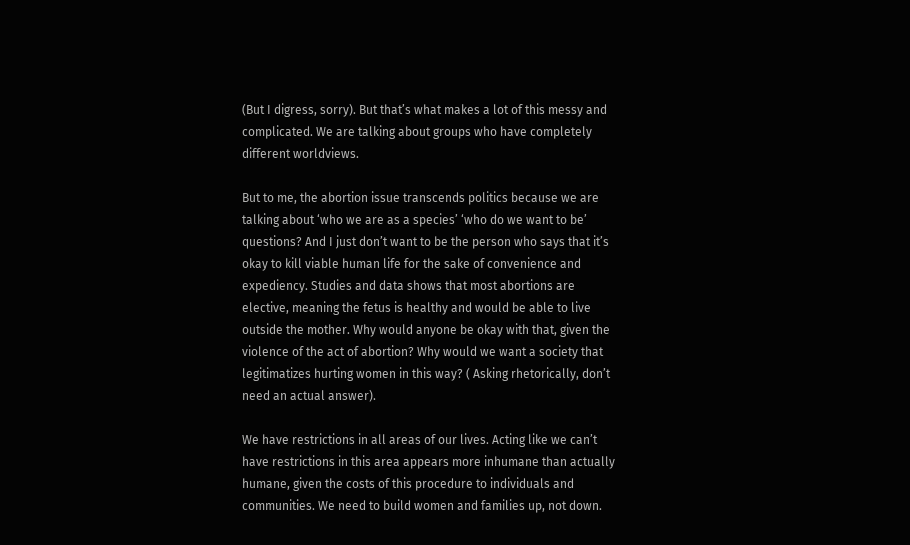(But I digress, sorry). But that’s what makes a lot of this messy and complicated. We are talking about groups who have completely different worldviews.

But to me, the abortion issue transcends politics because we are talking about ‘who we are as a species’ ‘who do we want to be’ questions? And I just don’t want to be the person who says that it’s okay to kill viable human life for the sake of convenience and expediency. Studies and data shows that most abortions are elective, meaning the fetus is healthy and would be able to live outside the mother. Why would anyone be okay with that, given the violence of the act of abortion? Why would we want a society that legitimatizes hurting women in this way? ( Asking rhetorically, don’t need an actual answer).

We have restrictions in all areas of our lives. Acting like we can’t have restrictions in this area appears more inhumane than actually humane, given the costs of this procedure to individuals and communities. We need to build women and families up, not down.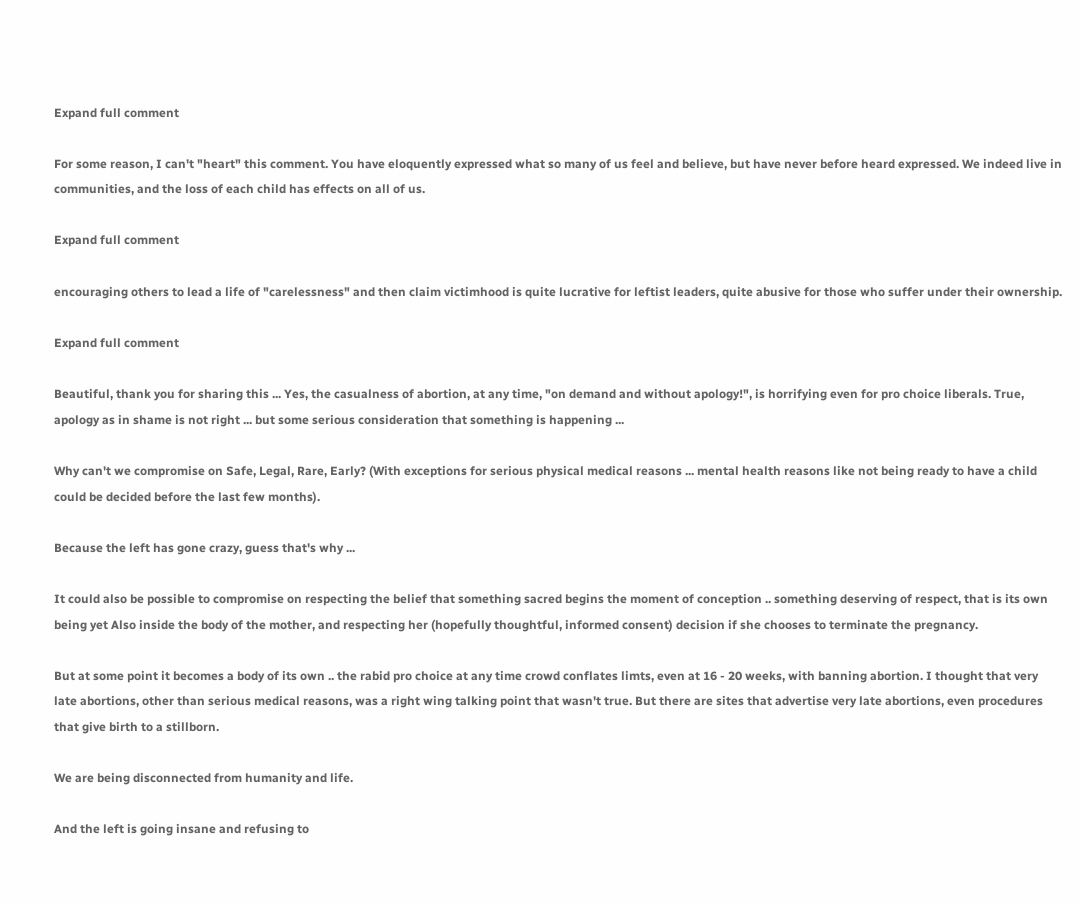Expand full comment

For some reason, I can't "heart" this comment. You have eloquently expressed what so many of us feel and believe, but have never before heard expressed. We indeed live in communities, and the loss of each child has effects on all of us.

Expand full comment

encouraging others to lead a life of "carelessness" and then claim victimhood is quite lucrative for leftist leaders, quite abusive for those who suffer under their ownership.

Expand full comment

Beautiful, thank you for sharing this ... Yes, the casualness of abortion, at any time, "on demand and without apology!", is horrifying even for pro choice liberals. True, apology as in shame is not right ... but some serious consideration that something is happening ...

Why can't we compromise on Safe, Legal, Rare, Early? (With exceptions for serious physical medical reasons ... mental health reasons like not being ready to have a child could be decided before the last few months).

Because the left has gone crazy, guess that's why ...

It could also be possible to compromise on respecting the belief that something sacred begins the moment of conception .. something deserving of respect, that is its own being yet Also inside the body of the mother, and respecting her (hopefully thoughtful, informed consent) decision if she chooses to terminate the pregnancy.

But at some point it becomes a body of its own .. the rabid pro choice at any time crowd conflates limts, even at 16 - 20 weeks, with banning abortion. I thought that very late abortions, other than serious medical reasons, was a right wing talking point that wasn't true. But there are sites that advertise very late abortions, even procedures that give birth to a stillborn.

We are being disconnected from humanity and life.

And the left is going insane and refusing to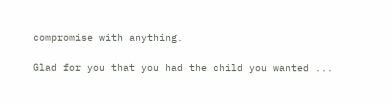compromise with anything.

Glad for you that you had the child you wanted ...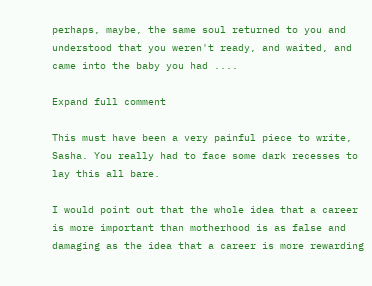perhaps, maybe, the same soul returned to you and understood that you weren't ready, and waited, and came into the baby you had ....

Expand full comment

This must have been a very painful piece to write, Sasha. You really had to face some dark recesses to lay this all bare.

I would point out that the whole idea that a career is more important than motherhood is as false and damaging as the idea that a career is more rewarding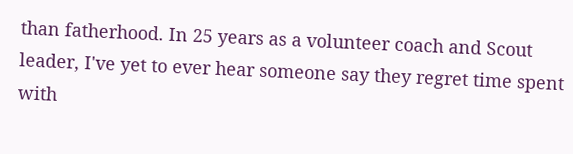than fatherhood. In 25 years as a volunteer coach and Scout leader, I've yet to ever hear someone say they regret time spent with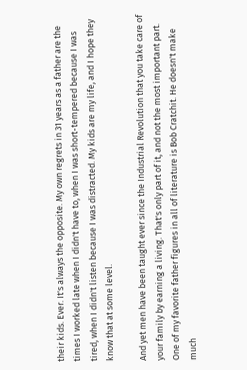their kids. Ever. It's always the opposite. My own regrets in 31 years as a father are the times I worked late when I didn't have to, when I was short-tempered because I was tired, when I didn't listen because I was distracted. My kids are my life, and I hope they know that at some level.

And yet men have been taught ever since the Industrial Revolution that you take care of your family by earning a living. That's only part of it, and not the most important part. One of my favorite father figures in all of literature is Bob Cratchit. He doesn't make much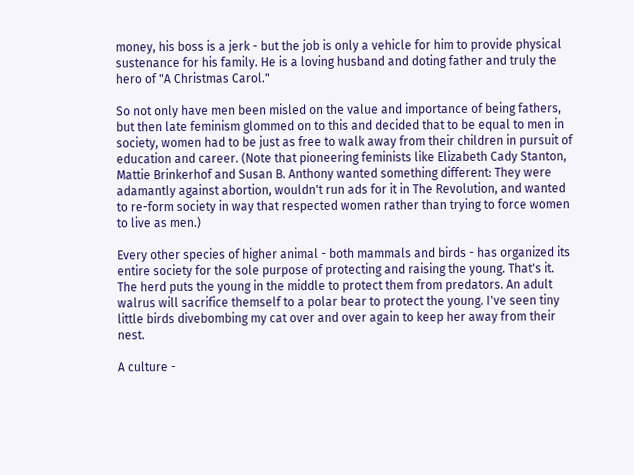money, his boss is a jerk - but the job is only a vehicle for him to provide physical sustenance for his family. He is a loving husband and doting father and truly the hero of "A Christmas Carol."

So not only have men been misled on the value and importance of being fathers, but then late feminism glommed on to this and decided that to be equal to men in society, women had to be just as free to walk away from their children in pursuit of education and career. (Note that pioneering feminists like Elizabeth Cady Stanton, Mattie Brinkerhof and Susan B. Anthony wanted something different: They were adamantly against abortion, wouldn't run ads for it in The Revolution, and wanted to re-form society in way that respected women rather than trying to force women to live as men.)

Every other species of higher animal - both mammals and birds - has organized its entire society for the sole purpose of protecting and raising the young. That's it. The herd puts the young in the middle to protect them from predators. An adult walrus will sacrifice themself to a polar bear to protect the young. I've seen tiny little birds divebombing my cat over and over again to keep her away from their nest.

A culture -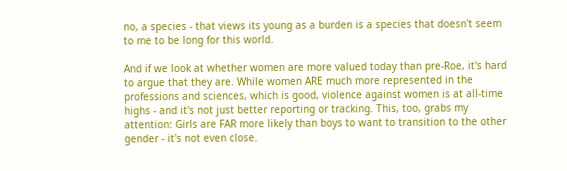no, a species - that views its young as a burden is a species that doesn't seem to me to be long for this world.

And if we look at whether women are more valued today than pre-Roe, it's hard to argue that they are. While women ARE much more represented in the professions and sciences, which is good, violence against women is at all-time highs - and it's not just better reporting or tracking. This, too, grabs my attention: Girls are FAR more likely than boys to want to transition to the other gender - it's not even close.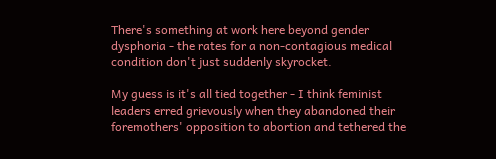There's something at work here beyond gender dysphoria - the rates for a non-contagious medical condition don't just suddenly skyrocket.

My guess is it's all tied together - I think feminist leaders erred grievously when they abandoned their foremothers' opposition to abortion and tethered the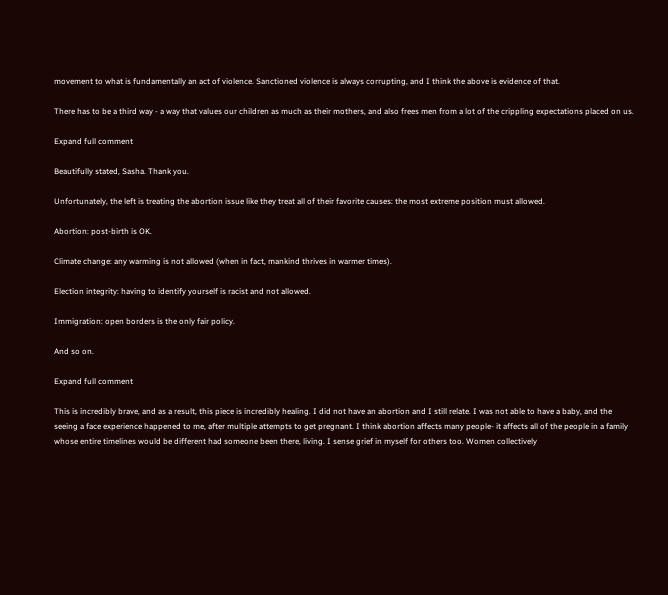movement to what is fundamentally an act of violence. Sanctioned violence is always corrupting, and I think the above is evidence of that.

There has to be a third way - a way that values our children as much as their mothers, and also frees men from a lot of the crippling expectations placed on us.

Expand full comment

Beautifully stated, Sasha. Thank you.

Unfortunately, the left is treating the abortion issue like they treat all of their favorite causes: the most extreme position must allowed.

Abortion: post-birth is OK.

Climate change: any warming is not allowed (when in fact, mankind thrives in warmer times).

Election integrity: having to identify yourself is racist and not allowed.

Immigration: open borders is the only fair policy.

And so on.

Expand full comment

This is incredibly brave, and as a result, this piece is incredibly healing. I did not have an abortion and I still relate. I was not able to have a baby, and the seeing a face experience happened to me, after multiple attempts to get pregnant. I think abortion affects many people- it affects all of the people in a family whose entire timelines would be different had someone been there, living. I sense grief in myself for others too. Women collectively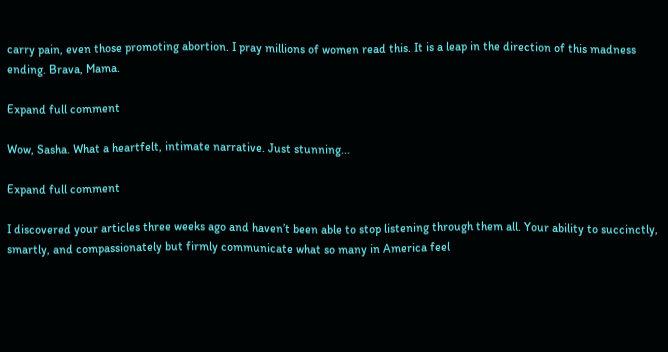carry pain, even those promoting abortion. I pray millions of women read this. It is a leap in the direction of this madness ending. Brava, Mama.

Expand full comment

Wow, Sasha. What a heartfelt, intimate narrative. Just stunning...

Expand full comment

I discovered your articles three weeks ago and haven’t been able to stop listening through them all. Your ability to succinctly, smartly, and compassionately but firmly communicate what so many in America feel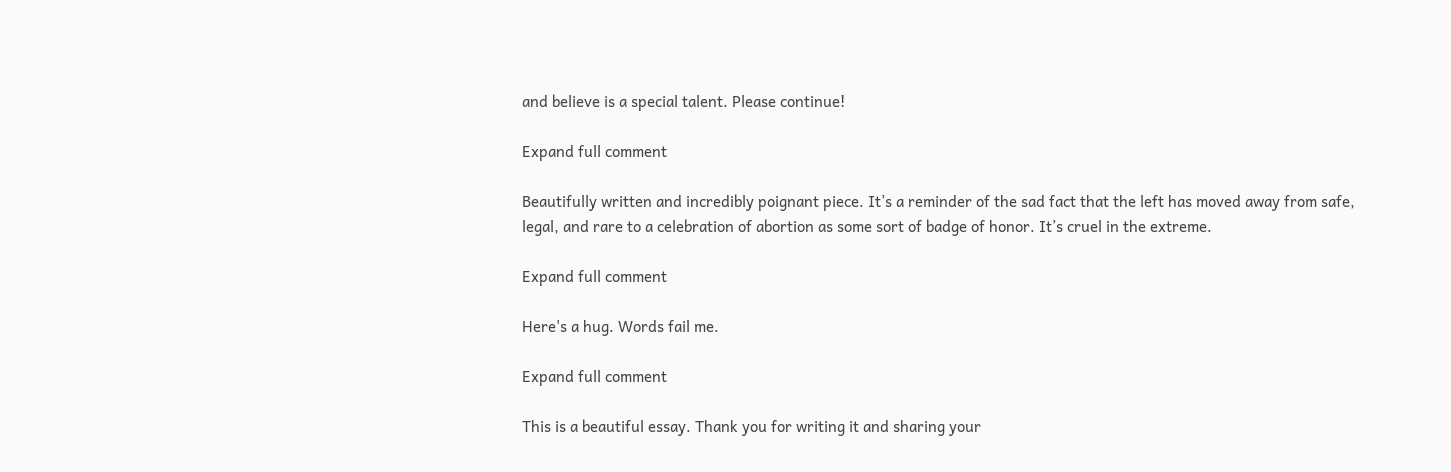and believe is a special talent. Please continue!

Expand full comment

Beautifully written and incredibly poignant piece. It’s a reminder of the sad fact that the left has moved away from safe, legal, and rare to a celebration of abortion as some sort of badge of honor. It’s cruel in the extreme.

Expand full comment

Here's a hug. Words fail me.

Expand full comment

This is a beautiful essay. Thank you for writing it and sharing your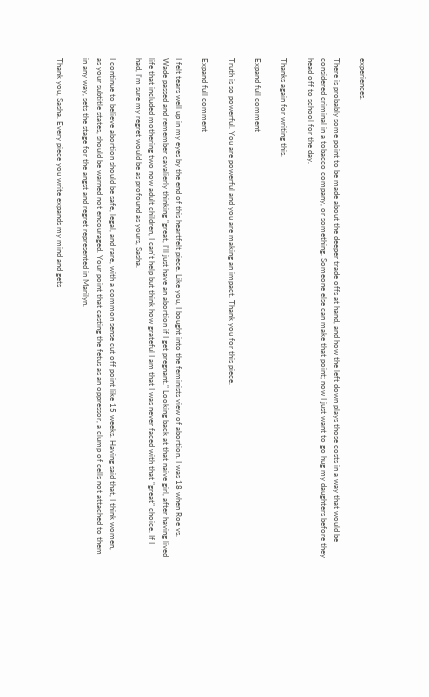experiences.

There is probably some point to be made about the deeper trade offs at hand, and how the left down plays those costs in a way that would be considered criminal in a tobacco company, or something. Someone else can make that point; now I just want to go hug my daughters before they head off to school for the day.

Thanks again for writing this.

Expand full comment

Truth is so powerful. You are powerful and you are making an impact. Thank you for this piece.

Expand full comment

I felt tears well up in my eyes by the end of this heartfelt piece. Like you, I bought into the feminists view of abortion. I was 18 when Roe vs. Wade passed and remember cavalierly thinking "great, I'll just have an abortion if I get pregnant." Looking back at that naive girl, after having lived life that included mothering two now adult children, I can't help but think how grateful I am that I was never faced with that "great" choice. If I had, I'm sure my regret would be as profound as yours, Sasha.

I continue to believe abortion should be safe, legal, and rare, with a common sense cut off point like 15 weeks. Having said that, I think women, as your subtitle states, should be warned not encouraged. Your point that casting the fetus as an oppressor, a clump of cells not attached to them in any way, sets the stage for the angst and regret represented in Marilyn.

Thank you, Sasha. Every piece you write expands my mind and gets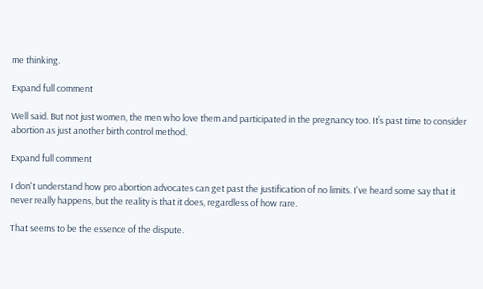me thinking.

Expand full comment

Well said. But not just women, the men who love them and participated in the pregnancy too. It’s past time to consider abortion as just another birth control method.

Expand full comment

I don't understand how pro abortion advocates can get past the justification of no limits. I've heard some say that it never really happens, but the reality is that it does, regardless of how rare.

That seems to be the essence of the dispute.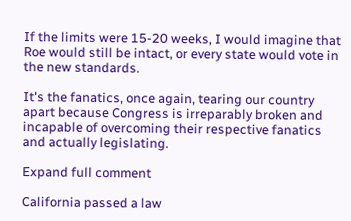If the limits were 15-20 weeks, I would imagine that Roe would still be intact, or every state would vote in the new standards.

It's the fanatics, once again, tearing our country apart because Congress is irreparably broken and incapable of overcoming their respective fanatics and actually legislating.

Expand full comment

California passed a law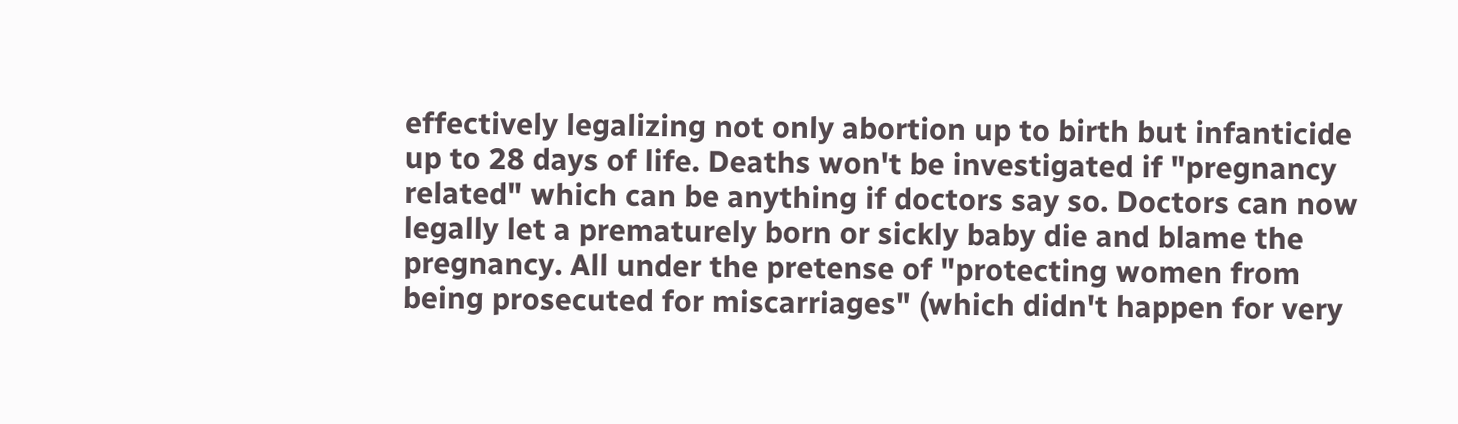effectively legalizing not only abortion up to birth but infanticide up to 28 days of life. Deaths won't be investigated if "pregnancy related" which can be anything if doctors say so. Doctors can now legally let a prematurely born or sickly baby die and blame the pregnancy. All under the pretense of "protecting women from being prosecuted for miscarriages" (which didn't happen for very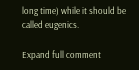long time) while it should be called eugenics.

Expand full comment